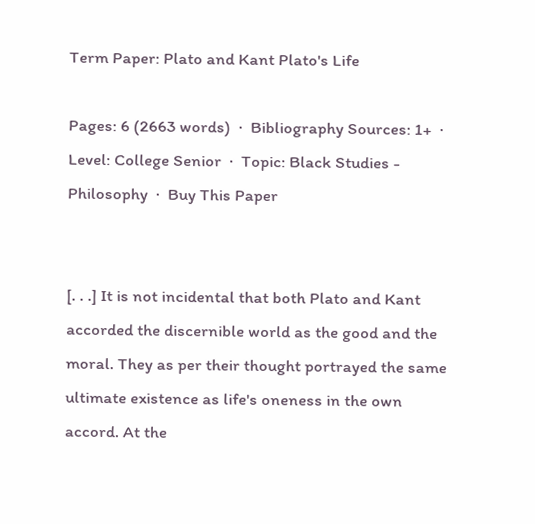Term Paper: Plato and Kant Plato's Life

Pages: 6 (2663 words)  ·  Bibliography Sources: 1+  ·  Level: College Senior  ·  Topic: Black Studies - Philosophy  ·  Buy This Paper


[. . .] It is not incidental that both Plato and Kant accorded the discernible world as the good and the moral. They as per their thought portrayed the same ultimate existence as life's oneness in the own accord. At the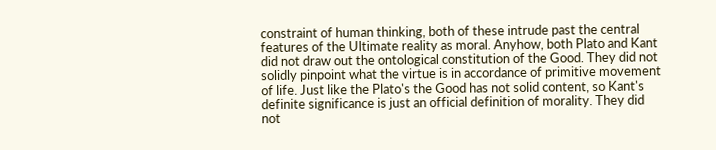constraint of human thinking, both of these intrude past the central features of the Ultimate reality as moral. Anyhow, both Plato and Kant did not draw out the ontological constitution of the Good. They did not solidly pinpoint what the virtue is in accordance of primitive movement of life. Just like the Plato's the Good has not solid content, so Kant's definite significance is just an official definition of morality. They did not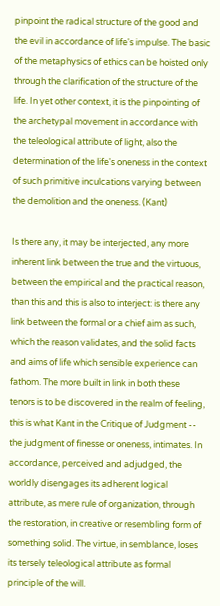pinpoint the radical structure of the good and the evil in accordance of life's impulse. The basic of the metaphysics of ethics can be hoisted only through the clarification of the structure of the life. In yet other context, it is the pinpointing of the archetypal movement in accordance with the teleological attribute of light, also the determination of the life's oneness in the context of such primitive inculcations varying between the demolition and the oneness. (Kant)

Is there any, it may be interjected, any more inherent link between the true and the virtuous, between the empirical and the practical reason, than this and this is also to interject: is there any link between the formal or a chief aim as such, which the reason validates, and the solid facts and aims of life which sensible experience can fathom. The more built in link in both these tenors is to be discovered in the realm of feeling, this is what Kant in the Critique of Judgment -- the judgment of finesse or oneness, intimates. In accordance, perceived and adjudged, the worldly disengages its adherent logical attribute, as mere rule of organization, through the restoration, in creative or resembling form of something solid. The virtue, in semblance, loses its tersely teleological attribute as formal principle of the will.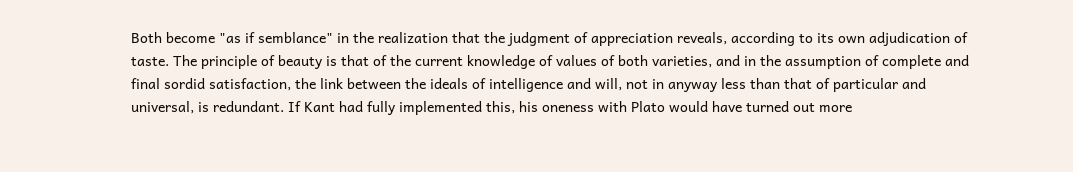Both become "as if semblance" in the realization that the judgment of appreciation reveals, according to its own adjudication of taste. The principle of beauty is that of the current knowledge of values of both varieties, and in the assumption of complete and final sordid satisfaction, the link between the ideals of intelligence and will, not in anyway less than that of particular and universal, is redundant. If Kant had fully implemented this, his oneness with Plato would have turned out more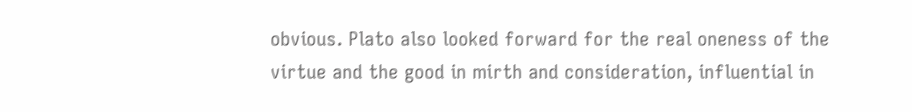obvious. Plato also looked forward for the real oneness of the virtue and the good in mirth and consideration, influential in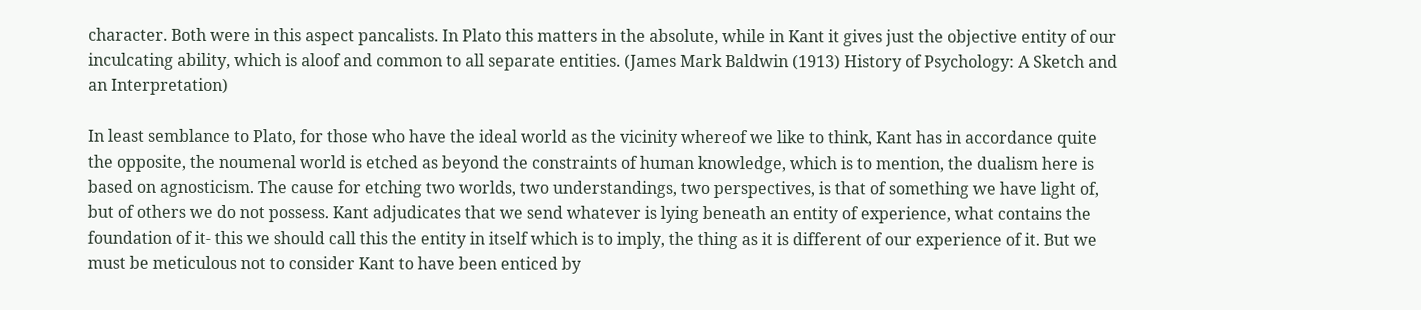character. Both were in this aspect pancalists. In Plato this matters in the absolute, while in Kant it gives just the objective entity of our inculcating ability, which is aloof and common to all separate entities. (James Mark Baldwin (1913) History of Psychology: A Sketch and an Interpretation)

In least semblance to Plato, for those who have the ideal world as the vicinity whereof we like to think, Kant has in accordance quite the opposite, the noumenal world is etched as beyond the constraints of human knowledge, which is to mention, the dualism here is based on agnosticism. The cause for etching two worlds, two understandings, two perspectives, is that of something we have light of, but of others we do not possess. Kant adjudicates that we send whatever is lying beneath an entity of experience, what contains the foundation of it- this we should call this the entity in itself which is to imply, the thing as it is different of our experience of it. But we must be meticulous not to consider Kant to have been enticed by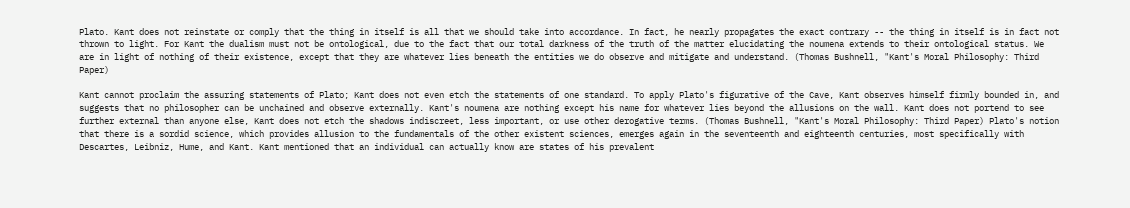Plato. Kant does not reinstate or comply that the thing in itself is all that we should take into accordance. In fact, he nearly propagates the exact contrary -- the thing in itself is in fact not thrown to light. For Kant the dualism must not be ontological, due to the fact that our total darkness of the truth of the matter elucidating the noumena extends to their ontological status. We are in light of nothing of their existence, except that they are whatever lies beneath the entities we do observe and mitigate and understand. (Thomas Bushnell, "Kant's Moral Philosophy: Third Paper)

Kant cannot proclaim the assuring statements of Plato; Kant does not even etch the statements of one standard. To apply Plato's figurative of the Cave, Kant observes himself firmly bounded in, and suggests that no philosopher can be unchained and observe externally. Kant's noumena are nothing except his name for whatever lies beyond the allusions on the wall. Kant does not portend to see further external than anyone else, Kant does not etch the shadows indiscreet, less important, or use other derogative terms. (Thomas Bushnell, "Kant's Moral Philosophy: Third Paper) Plato's notion that there is a sordid science, which provides allusion to the fundamentals of the other existent sciences, emerges again in the seventeenth and eighteenth centuries, most specifically with Descartes, Leibniz, Hume, and Kant. Kant mentioned that an individual can actually know are states of his prevalent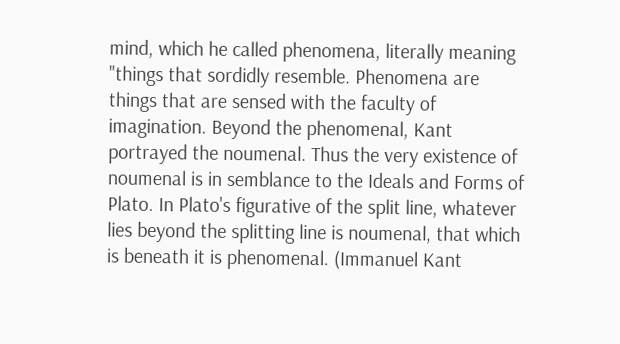mind, which he called phenomena, literally meaning "things that sordidly resemble. Phenomena are things that are sensed with the faculty of imagination. Beyond the phenomenal, Kant portrayed the noumenal. Thus the very existence of noumenal is in semblance to the Ideals and Forms of Plato. In Plato's figurative of the split line, whatever lies beyond the splitting line is noumenal, that which is beneath it is phenomenal. (Immanuel Kant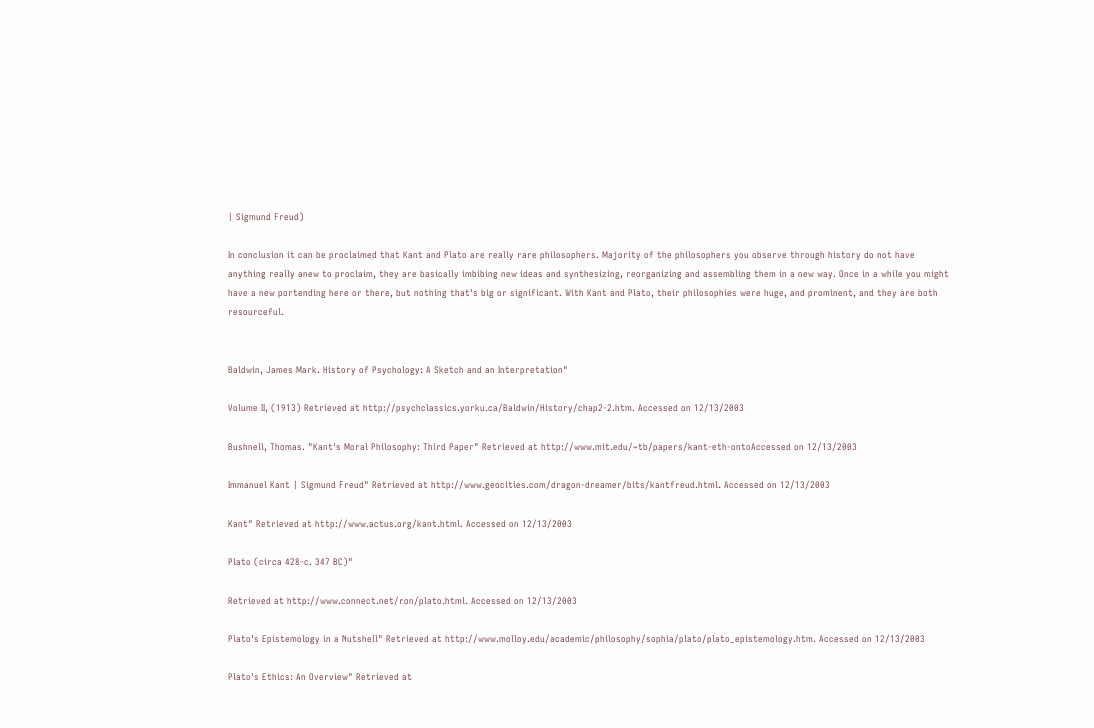| Sigmund Freud)

In conclusion it can be proclaimed that Kant and Plato are really rare philosophers. Majority of the philosophers you observe through history do not have anything really anew to proclaim, they are basically imbibing new ideas and synthesizing, reorganizing and assembling them in a new way. Once in a while you might have a new portending here or there, but nothing that's big or significant. With Kant and Plato, their philosophies were huge, and prominent, and they are both resourceful.


Baldwin, James Mark. History of Psychology: A Sketch and an Interpretation"

Volume II, (1913) Retrieved at http://psychclassics.yorku.ca/Baldwin/History/chap2-2.htm. Accessed on 12/13/2003

Bushnell, Thomas. "Kant's Moral Philosophy: Third Paper" Retrieved at http://www.mit.edu/~tb/papers/kant-eth-ontoAccessed on 12/13/2003

Immanuel Kant | Sigmund Freud" Retrieved at http://www.geocities.com/dragon-dreamer/bits/kantfreud.html. Accessed on 12/13/2003

Kant" Retrieved at http://www.actus.org/kant.html. Accessed on 12/13/2003

Plato (circa 428-c. 347 BC)"

Retrieved at http://www.connect.net/ron/plato.html. Accessed on 12/13/2003

Plato's Epistemology in a Nutshell" Retrieved at http://www.molloy.edu/academic/philosophy/sophia/plato/plato_epistemology.htm. Accessed on 12/13/2003

Plato's Ethics: An Overview" Retrieved at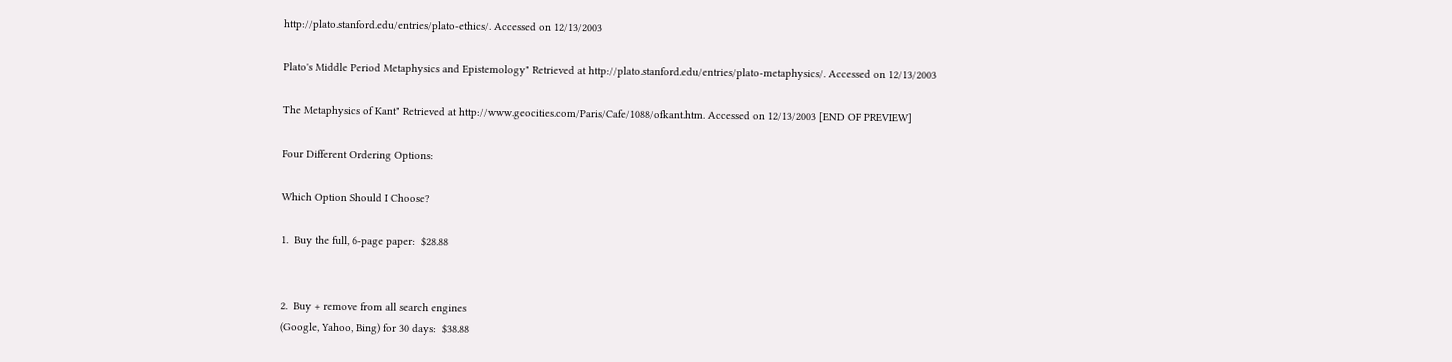http://plato.stanford.edu/entries/plato-ethics/. Accessed on 12/13/2003

Plato's Middle Period Metaphysics and Epistemology" Retrieved at http://plato.stanford.edu/entries/plato-metaphysics/. Accessed on 12/13/2003

The Metaphysics of Kant" Retrieved at http://www.geocities.com/Paris/Cafe/1088/ofkant.htm. Accessed on 12/13/2003 [END OF PREVIEW]

Four Different Ordering Options:

Which Option Should I Choose?

1.  Buy the full, 6-page paper:  $28.88


2.  Buy + remove from all search engines
(Google, Yahoo, Bing) for 30 days:  $38.88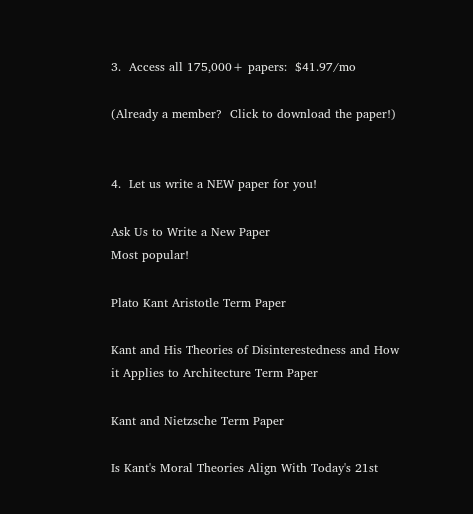3.  Access all 175,000+ papers:  $41.97/mo

(Already a member?  Click to download the paper!)


4.  Let us write a NEW paper for you!

Ask Us to Write a New Paper
Most popular!

Plato Kant Aristotle Term Paper

Kant and His Theories of Disinterestedness and How it Applies to Architecture Term Paper

Kant and Nietzsche Term Paper

Is Kant's Moral Theories Align With Today's 21st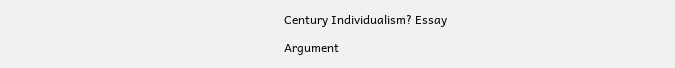Century Individualism? Essay

Argument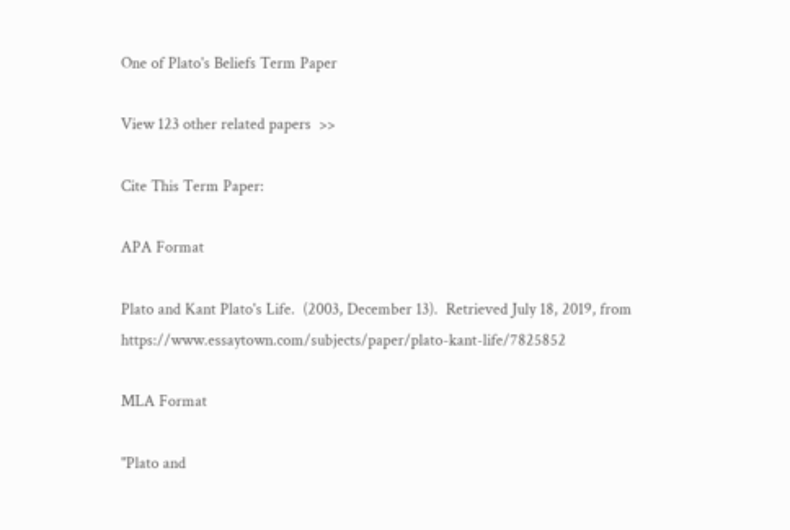One of Plato's Beliefs Term Paper

View 123 other related papers  >>

Cite This Term Paper:

APA Format

Plato and Kant Plato's Life.  (2003, December 13).  Retrieved July 18, 2019, from https://www.essaytown.com/subjects/paper/plato-kant-life/7825852

MLA Format

"Plato and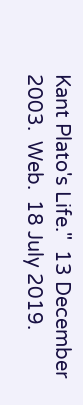Kant Plato's Life."  13 December 2003.  Web.  18 July 2019.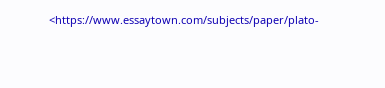<https://www.essaytown.com/subjects/paper/plato-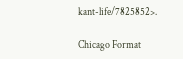kant-life/7825852>.

Chicago Format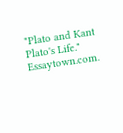"Plato and Kant Plato's Life."  Essaytown.com.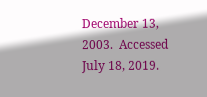December 13, 2003.  Accessed July 18, 2019.